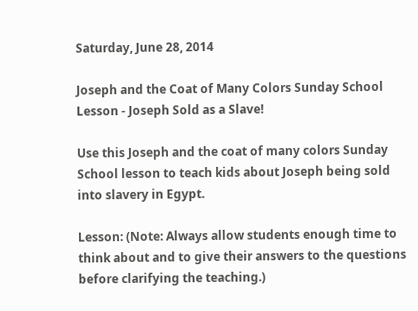Saturday, June 28, 2014

Joseph and the Coat of Many Colors Sunday School Lesson - Joseph Sold as a Slave!

Use this Joseph and the coat of many colors Sunday School lesson to teach kids about Joseph being sold into slavery in Egypt.

Lesson: (Note: Always allow students enough time to think about and to give their answers to the questions before clarifying the teaching.)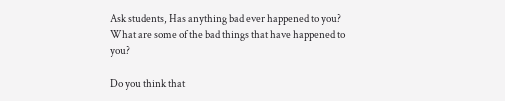Ask students, Has anything bad ever happened to you? What are some of the bad things that have happened to you?

Do you think that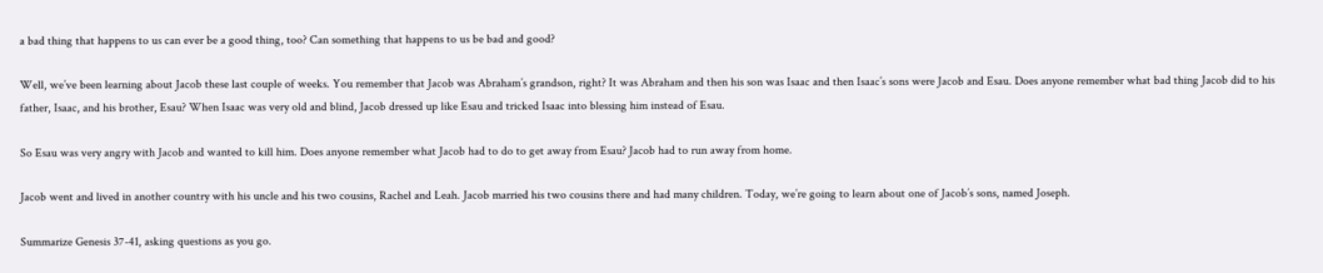a bad thing that happens to us can ever be a good thing, too? Can something that happens to us be bad and good?

Well, we’ve been learning about Jacob these last couple of weeks. You remember that Jacob was Abraham’s grandson, right? It was Abraham and then his son was Isaac and then Isaac’s sons were Jacob and Esau. Does anyone remember what bad thing Jacob did to his father, Isaac, and his brother, Esau? When Isaac was very old and blind, Jacob dressed up like Esau and tricked Isaac into blessing him instead of Esau.

So Esau was very angry with Jacob and wanted to kill him. Does anyone remember what Jacob had to do to get away from Esau? Jacob had to run away from home.

Jacob went and lived in another country with his uncle and his two cousins, Rachel and Leah. Jacob married his two cousins there and had many children. Today, we’re going to learn about one of Jacob’s sons, named Joseph.

Summarize Genesis 37-41, asking questions as you go.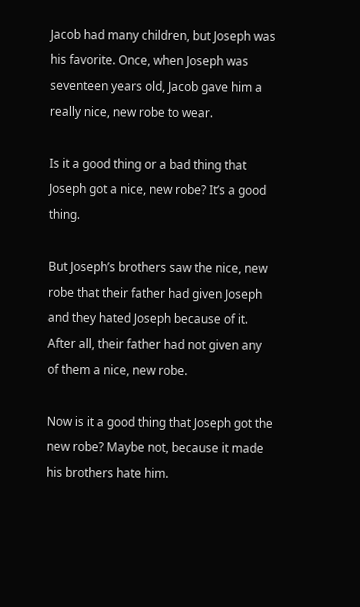Jacob had many children, but Joseph was his favorite. Once, when Joseph was seventeen years old, Jacob gave him a really nice, new robe to wear.

Is it a good thing or a bad thing that Joseph got a nice, new robe? It’s a good thing.

But Joseph’s brothers saw the nice, new robe that their father had given Joseph and they hated Joseph because of it. After all, their father had not given any of them a nice, new robe.

Now is it a good thing that Joseph got the new robe? Maybe not, because it made his brothers hate him.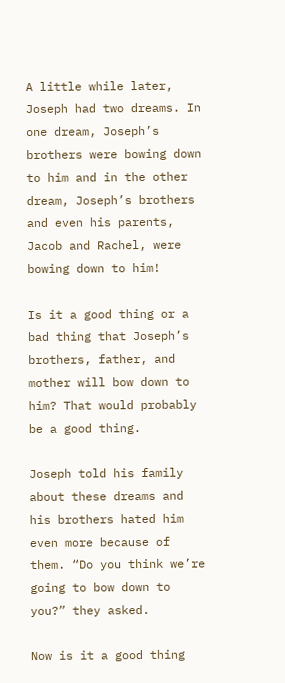A little while later, Joseph had two dreams. In one dream, Joseph’s brothers were bowing down to him and in the other dream, Joseph’s brothers and even his parents, Jacob and Rachel, were bowing down to him!

Is it a good thing or a bad thing that Joseph’s brothers, father, and mother will bow down to him? That would probably be a good thing.

Joseph told his family about these dreams and his brothers hated him even more because of them. “Do you think we’re going to bow down to you?” they asked.

Now is it a good thing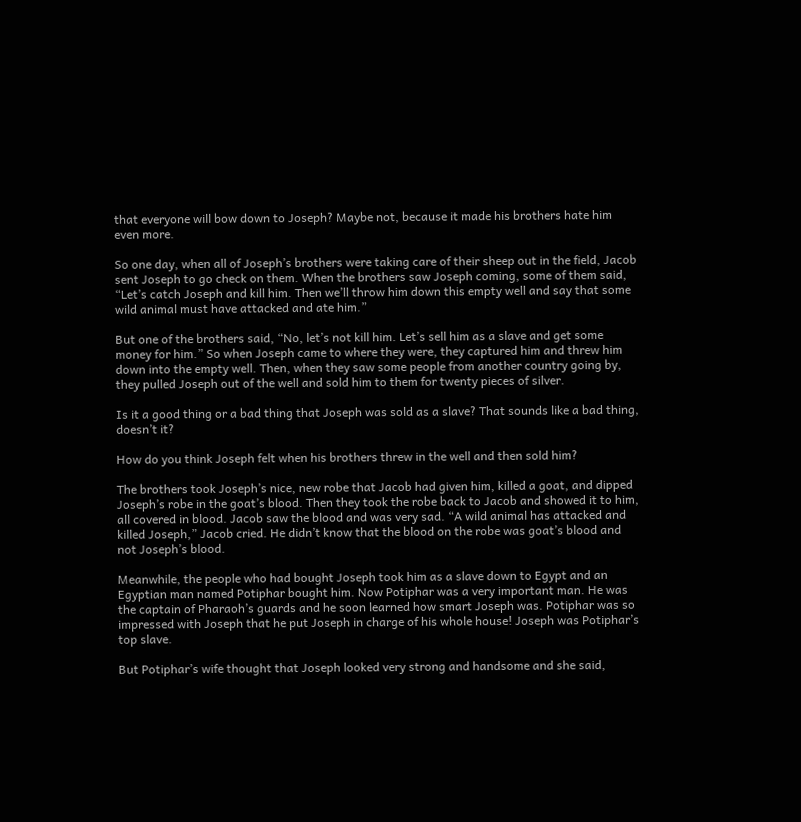that everyone will bow down to Joseph? Maybe not, because it made his brothers hate him even more.

So one day, when all of Joseph’s brothers were taking care of their sheep out in the field, Jacob sent Joseph to go check on them. When the brothers saw Joseph coming, some of them said, “Let’s catch Joseph and kill him. Then we’ll throw him down this empty well and say that some wild animal must have attacked and ate him.”

But one of the brothers said, “No, let’s not kill him. Let’s sell him as a slave and get some money for him.” So when Joseph came to where they were, they captured him and threw him down into the empty well. Then, when they saw some people from another country going by, they pulled Joseph out of the well and sold him to them for twenty pieces of silver.

Is it a good thing or a bad thing that Joseph was sold as a slave? That sounds like a bad thing, doesn’t it?

How do you think Joseph felt when his brothers threw in the well and then sold him?

The brothers took Joseph’s nice, new robe that Jacob had given him, killed a goat, and dipped Joseph’s robe in the goat’s blood. Then they took the robe back to Jacob and showed it to him, all covered in blood. Jacob saw the blood and was very sad. “A wild animal has attacked and killed Joseph,” Jacob cried. He didn’t know that the blood on the robe was goat’s blood and not Joseph’s blood.

Meanwhile, the people who had bought Joseph took him as a slave down to Egypt and an Egyptian man named Potiphar bought him. Now Potiphar was a very important man. He was the captain of Pharaoh’s guards and he soon learned how smart Joseph was. Potiphar was so impressed with Joseph that he put Joseph in charge of his whole house! Joseph was Potiphar’s top slave.

But Potiphar’s wife thought that Joseph looked very strong and handsome and she said,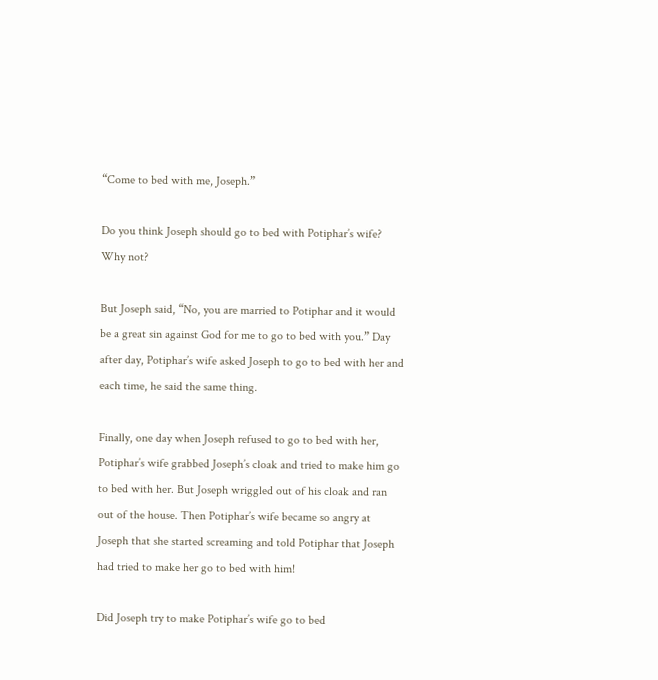“Come to bed with me, Joseph.”

Do you think Joseph should go to bed with Potiphar’s wife? Why not?

But Joseph said, “No, you are married to Potiphar and it would be a great sin against God for me to go to bed with you.” Day after day, Potiphar’s wife asked Joseph to go to bed with her and each time, he said the same thing.

Finally, one day when Joseph refused to go to bed with her, Potiphar’s wife grabbed Joseph’s cloak and tried to make him go to bed with her. But Joseph wriggled out of his cloak and ran out of the house. Then Potiphar’s wife became so angry at Joseph that she started screaming and told Potiphar that Joseph had tried to make her go to bed with him!

Did Joseph try to make Potiphar’s wife go to bed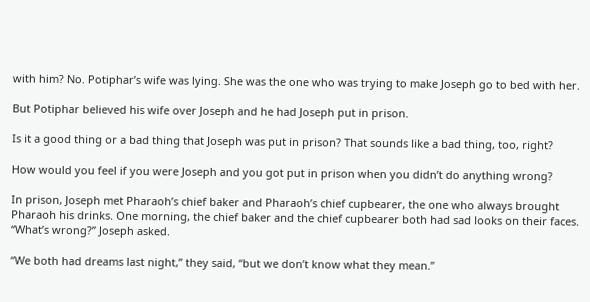with him? No. Potiphar’s wife was lying. She was the one who was trying to make Joseph go to bed with her.

But Potiphar believed his wife over Joseph and he had Joseph put in prison.

Is it a good thing or a bad thing that Joseph was put in prison? That sounds like a bad thing, too, right?

How would you feel if you were Joseph and you got put in prison when you didn’t do anything wrong?

In prison, Joseph met Pharaoh’s chief baker and Pharaoh’s chief cupbearer, the one who always brought Pharaoh his drinks. One morning, the chief baker and the chief cupbearer both had sad looks on their faces. “What’s wrong?” Joseph asked.

“We both had dreams last night,” they said, “but we don’t know what they mean.”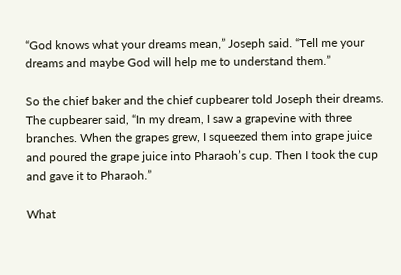“God knows what your dreams mean,” Joseph said. “Tell me your dreams and maybe God will help me to understand them.”

So the chief baker and the chief cupbearer told Joseph their dreams. The cupbearer said, “In my dream, I saw a grapevine with three branches. When the grapes grew, I squeezed them into grape juice and poured the grape juice into Pharaoh’s cup. Then I took the cup and gave it to Pharaoh.”

What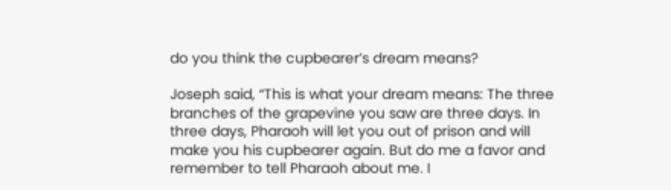do you think the cupbearer’s dream means?

Joseph said, “This is what your dream means: The three branches of the grapevine you saw are three days. In three days, Pharaoh will let you out of prison and will make you his cupbearer again. But do me a favor and remember to tell Pharaoh about me. I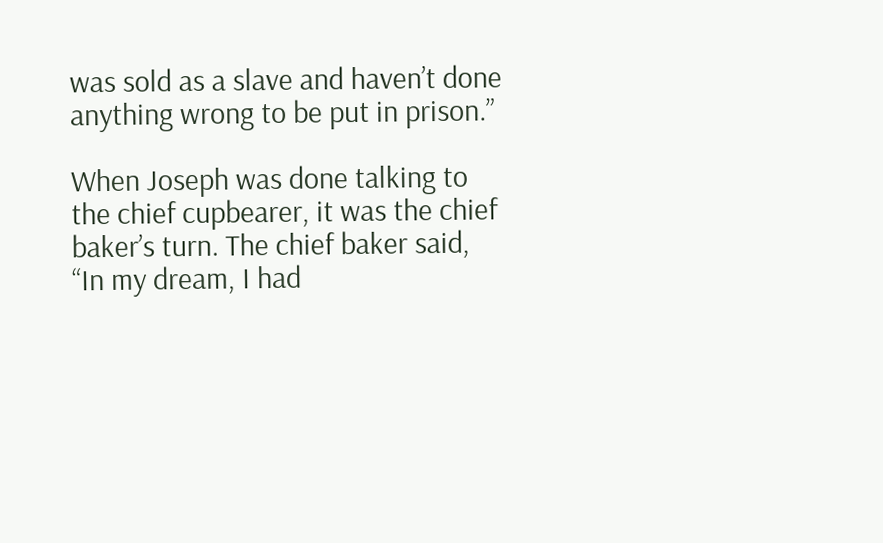was sold as a slave and haven’t done anything wrong to be put in prison.”

When Joseph was done talking to the chief cupbearer, it was the chief baker’s turn. The chief baker said, “In my dream, I had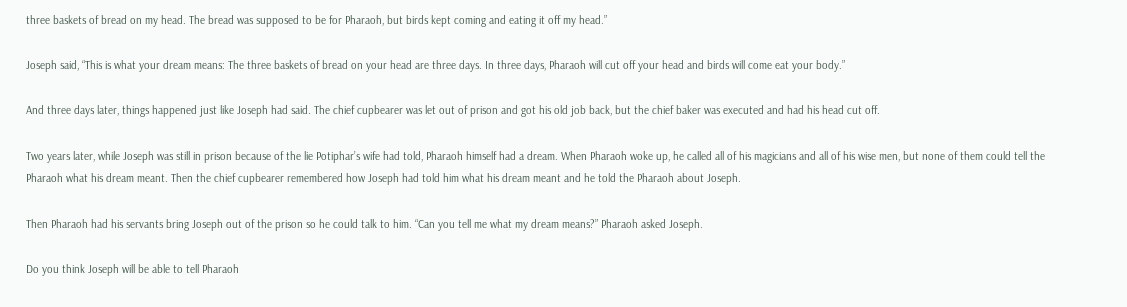three baskets of bread on my head. The bread was supposed to be for Pharaoh, but birds kept coming and eating it off my head.”

Joseph said, “This is what your dream means: The three baskets of bread on your head are three days. In three days, Pharaoh will cut off your head and birds will come eat your body.”

And three days later, things happened just like Joseph had said. The chief cupbearer was let out of prison and got his old job back, but the chief baker was executed and had his head cut off.

Two years later, while Joseph was still in prison because of the lie Potiphar’s wife had told, Pharaoh himself had a dream. When Pharaoh woke up, he called all of his magicians and all of his wise men, but none of them could tell the Pharaoh what his dream meant. Then the chief cupbearer remembered how Joseph had told him what his dream meant and he told the Pharaoh about Joseph.

Then Pharaoh had his servants bring Joseph out of the prison so he could talk to him. “Can you tell me what my dream means?” Pharaoh asked Joseph.

Do you think Joseph will be able to tell Pharaoh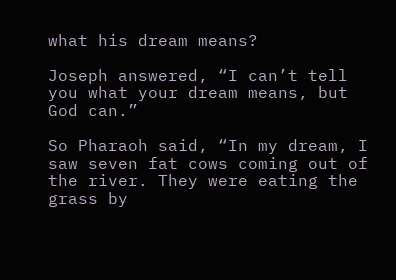what his dream means?

Joseph answered, “I can’t tell you what your dream means, but God can.”

So Pharaoh said, “In my dream, I saw seven fat cows coming out of the river. They were eating the grass by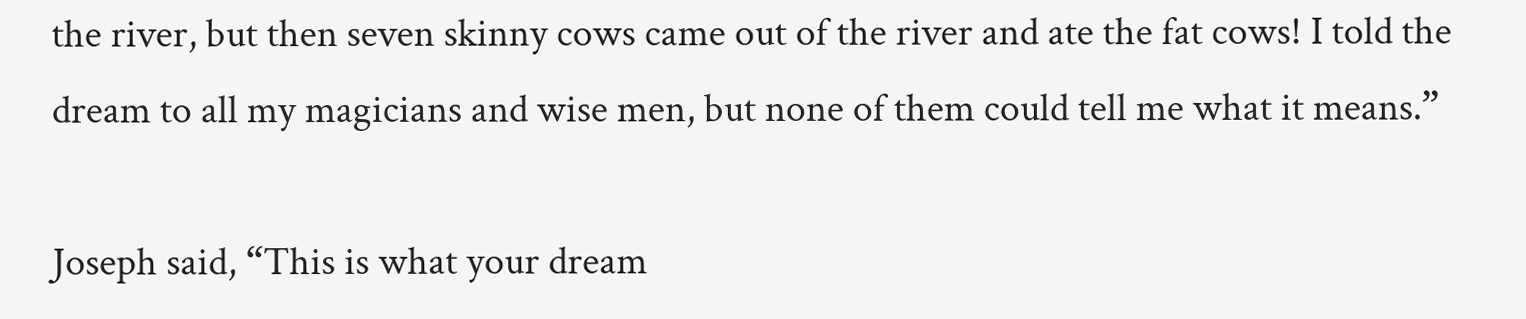the river, but then seven skinny cows came out of the river and ate the fat cows! I told the dream to all my magicians and wise men, but none of them could tell me what it means.”

Joseph said, “This is what your dream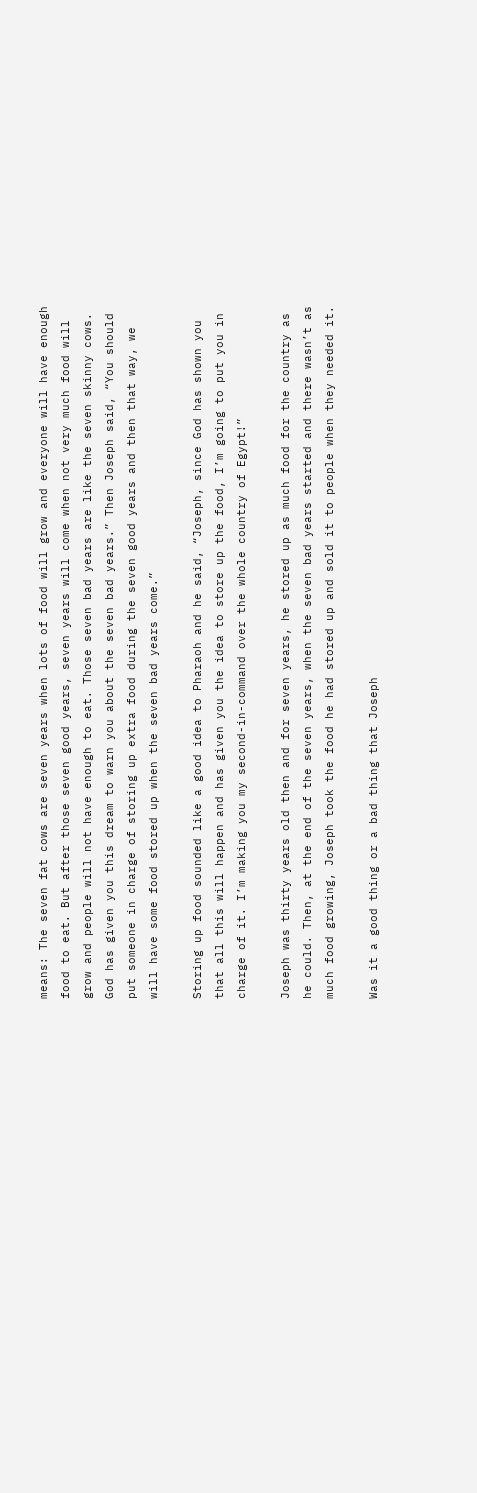means: The seven fat cows are seven years when lots of food will grow and everyone will have enough food to eat. But after those seven good years, seven years will come when not very much food will grow and people will not have enough to eat. Those seven bad years are like the seven skinny cows. God has given you this dream to warn you about the seven bad years.” Then Joseph said, “You should put someone in charge of storing up extra food during the seven good years and then that way, we will have some food stored up when the seven bad years come.”

Storing up food sounded like a good idea to Pharaoh and he said, “Joseph, since God has shown you that all this will happen and has given you the idea to store up the food, I’m going to put you in charge of it. I’m making you my second-in-command over the whole country of Egypt!”

Joseph was thirty years old then and for seven years, he stored up as much food for the country as he could. Then, at the end of the seven years, when the seven bad years started and there wasn’t as much food growing, Joseph took the food he had stored up and sold it to people when they needed it.

Was it a good thing or a bad thing that Joseph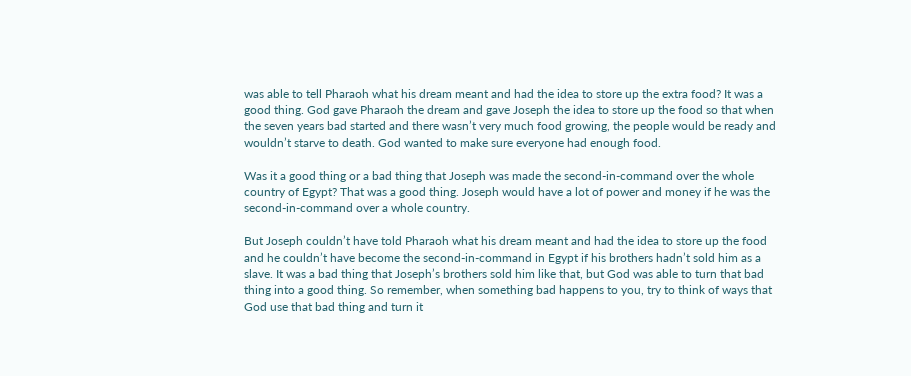was able to tell Pharaoh what his dream meant and had the idea to store up the extra food? It was a good thing. God gave Pharaoh the dream and gave Joseph the idea to store up the food so that when the seven years bad started and there wasn’t very much food growing, the people would be ready and wouldn’t starve to death. God wanted to make sure everyone had enough food.

Was it a good thing or a bad thing that Joseph was made the second-in-command over the whole country of Egypt? That was a good thing. Joseph would have a lot of power and money if he was the second-in-command over a whole country.

But Joseph couldn’t have told Pharaoh what his dream meant and had the idea to store up the food and he couldn’t have become the second-in-command in Egypt if his brothers hadn’t sold him as a slave. It was a bad thing that Joseph’s brothers sold him like that, but God was able to turn that bad thing into a good thing. So remember, when something bad happens to you, try to think of ways that God use that bad thing and turn it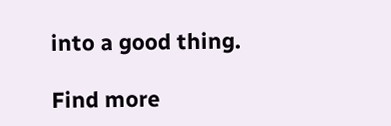into a good thing.

Find more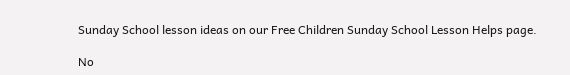Sunday School lesson ideas on our Free Children Sunday School Lesson Helps page.

No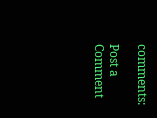comments:

Post a Comment